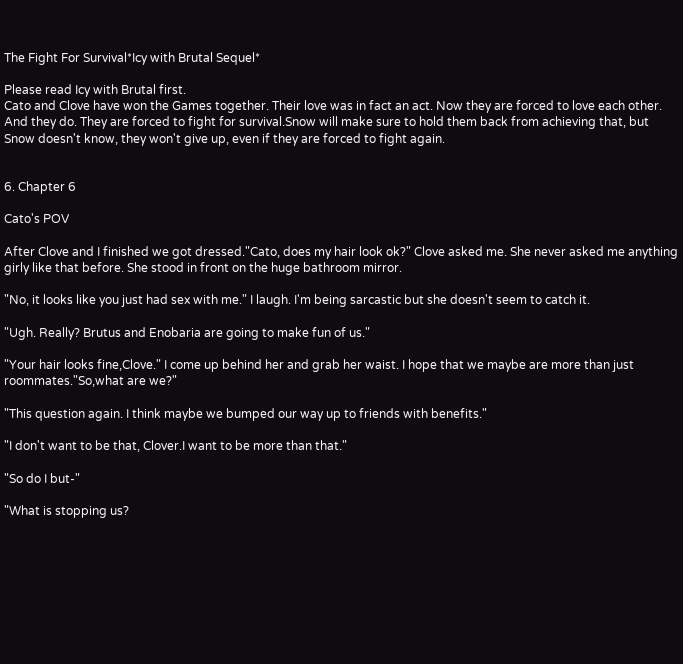The Fight For Survival*Icy with Brutal Sequel*

Please read Icy with Brutal first.
Cato and Clove have won the Games together. Their love was in fact an act. Now they are forced to love each other. And they do. They are forced to fight for survival.Snow will make sure to hold them back from achieving that, but Snow doesn't know, they won't give up, even if they are forced to fight again.


6. Chapter 6

Cato's POV

After Clove and I finished we got dressed."Cato, does my hair look ok?" Clove asked me. She never asked me anything girly like that before. She stood in front on the huge bathroom mirror.

"No, it looks like you just had sex with me." I laugh. I'm being sarcastic but she doesn't seem to catch it.

"Ugh. Really? Brutus and Enobaria are going to make fun of us."

"Your hair looks fine,Clove." I come up behind her and grab her waist. I hope that we maybe are more than just roommates."So,what are we?"

"This question again. I think maybe we bumped our way up to friends with benefits."

"I don't want to be that, Clover.I want to be more than that."

"So do I but-"

"What is stopping us?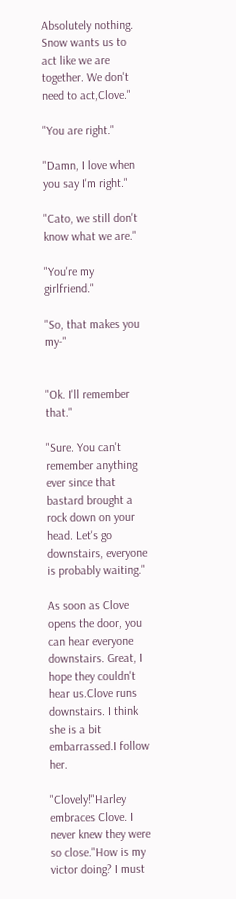Absolutely nothing. Snow wants us to act like we are together. We don't need to act,Clove."

"You are right."

"Damn, I love when you say I'm right."

"Cato, we still don't know what we are."

"You're my girlfriend."

"So, that makes you my-"


"Ok. I'll remember that."

"Sure. You can't remember anything ever since that bastard brought a rock down on your head. Let's go downstairs, everyone is probably waiting."

As soon as Clove opens the door, you can hear everyone downstairs. Great, I hope they couldn't hear us.Clove runs downstairs. I think she is a bit embarrassed.I follow her.

"Clovely!"Harley embraces Clove. I never knew they were so close."How is my victor doing? I must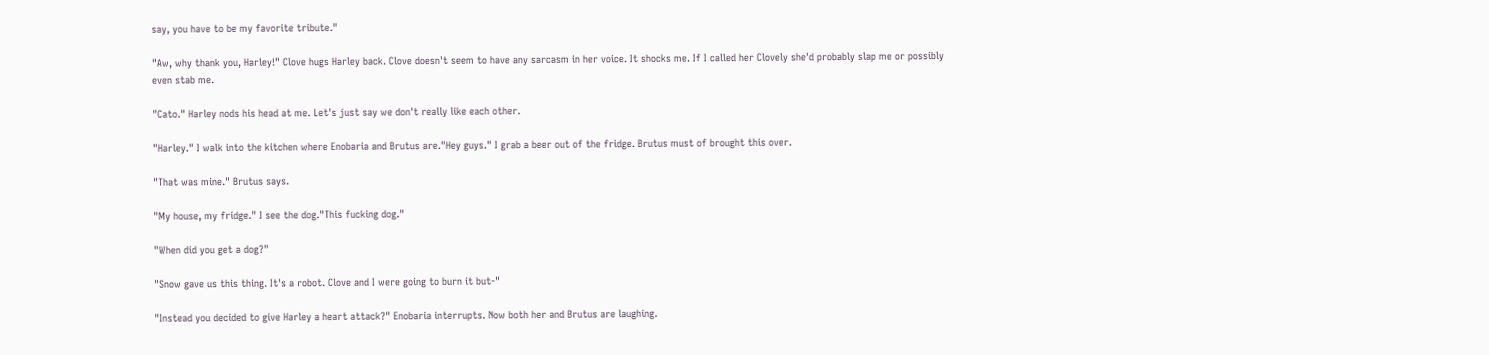say, you have to be my favorite tribute."

"Aw, why thank you, Harley!" Clove hugs Harley back. Clove doesn't seem to have any sarcasm in her voice. It shocks me. If I called her Clovely she'd probably slap me or possibly even stab me.

"Cato." Harley nods his head at me. Let's just say we don't really like each other.

"Harley." I walk into the kitchen where Enobaria and Brutus are."Hey guys." I grab a beer out of the fridge. Brutus must of brought this over.

"That was mine." Brutus says.

"My house, my fridge." I see the dog."This fucking dog."

"When did you get a dog?"

"Snow gave us this thing. It's a robot. Clove and I were going to burn it but-"

"Instead you decided to give Harley a heart attack?" Enobaria interrupts. Now both her and Brutus are laughing.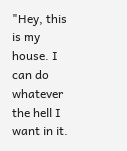"Hey, this is my house. I can do whatever the hell I want in it.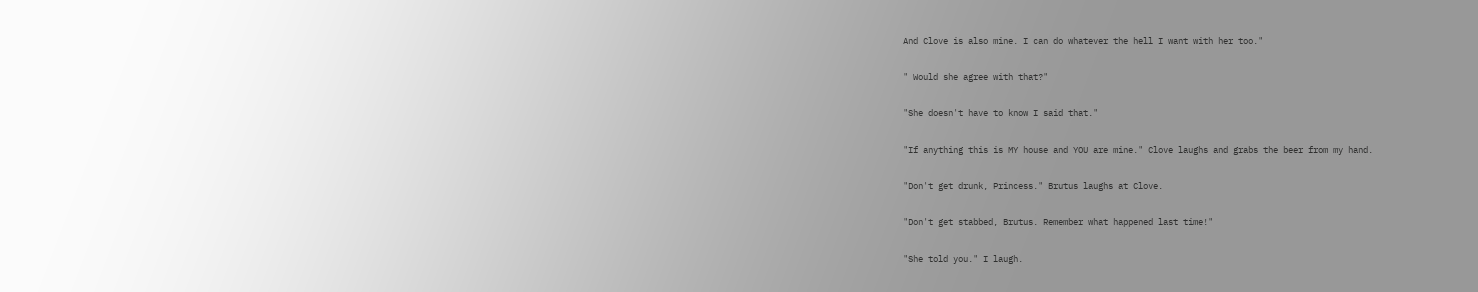And Clove is also mine. I can do whatever the hell I want with her too."

" Would she agree with that?"

"She doesn't have to know I said that."

"If anything this is MY house and YOU are mine." Clove laughs and grabs the beer from my hand.

"Don't get drunk, Princess." Brutus laughs at Clove.

"Don't get stabbed, Brutus. Remember what happened last time!"

"She told you." I laugh.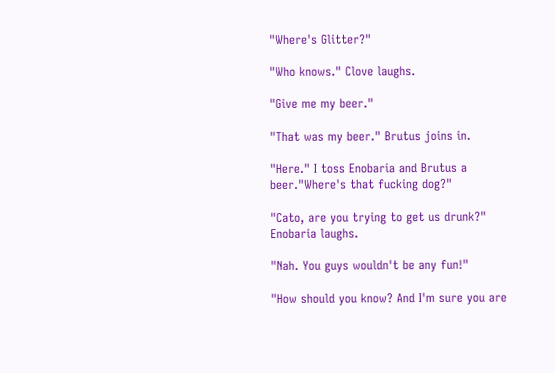"Where's Glitter?"

"Who knows." Clove laughs.

"Give me my beer."

"That was my beer." Brutus joins in.

"Here." I toss Enobaria and Brutus a beer."Where's that fucking dog?"

"Cato, are you trying to get us drunk?" Enobaria laughs.

"Nah. You guys wouldn't be any fun!"

"How should you know? And I'm sure you are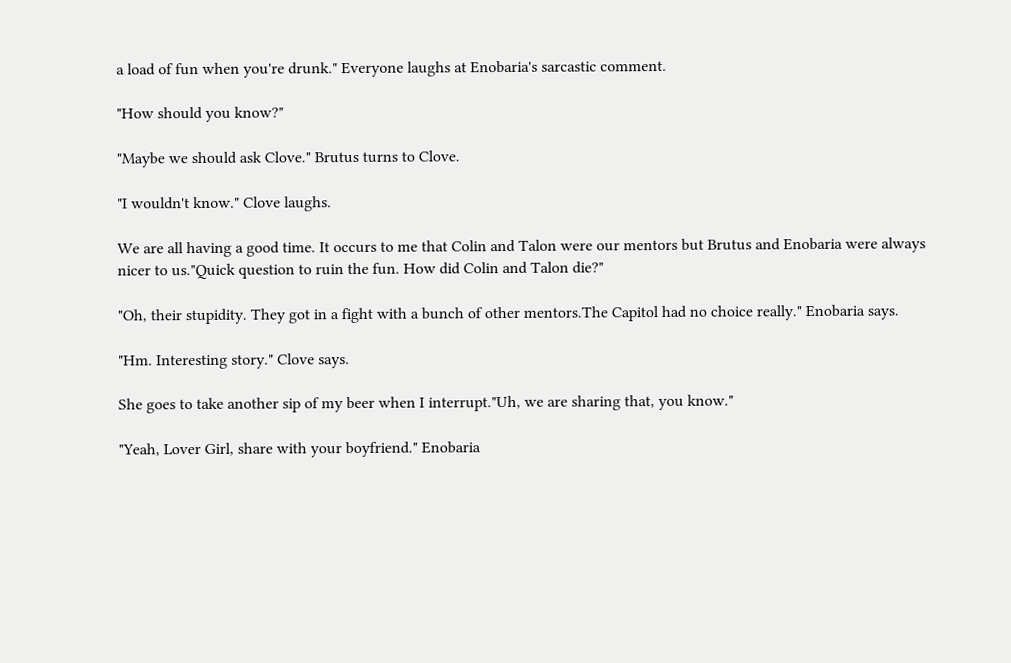a load of fun when you're drunk." Everyone laughs at Enobaria's sarcastic comment.

"How should you know?"

"Maybe we should ask Clove." Brutus turns to Clove.

"I wouldn't know." Clove laughs.

We are all having a good time. It occurs to me that Colin and Talon were our mentors but Brutus and Enobaria were always nicer to us."Quick question to ruin the fun. How did Colin and Talon die?"

"Oh, their stupidity. They got in a fight with a bunch of other mentors.The Capitol had no choice really." Enobaria says.

"Hm. Interesting story." Clove says.

She goes to take another sip of my beer when I interrupt."Uh, we are sharing that, you know."

"Yeah, Lover Girl, share with your boyfriend." Enobaria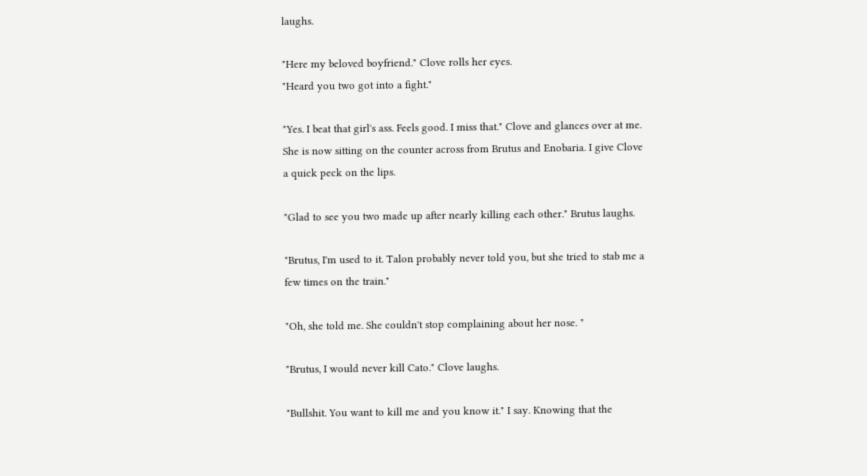laughs.

"Here my beloved boyfriend." Clove rolls her eyes.
"Heard you two got into a fight."

"Yes. I beat that girl's ass. Feels good. I miss that." Clove and glances over at me. She is now sitting on the counter across from Brutus and Enobaria. I give Clove a quick peck on the lips.

"Glad to see you two made up after nearly killing each other." Brutus laughs.

"Brutus, I'm used to it. Talon probably never told you, but she tried to stab me a few times on the train."

"Oh, she told me. She couldn't stop complaining about her nose. "

"Brutus, I would never kill Cato." Clove laughs.

"Bullshit. You want to kill me and you know it." I say. Knowing that the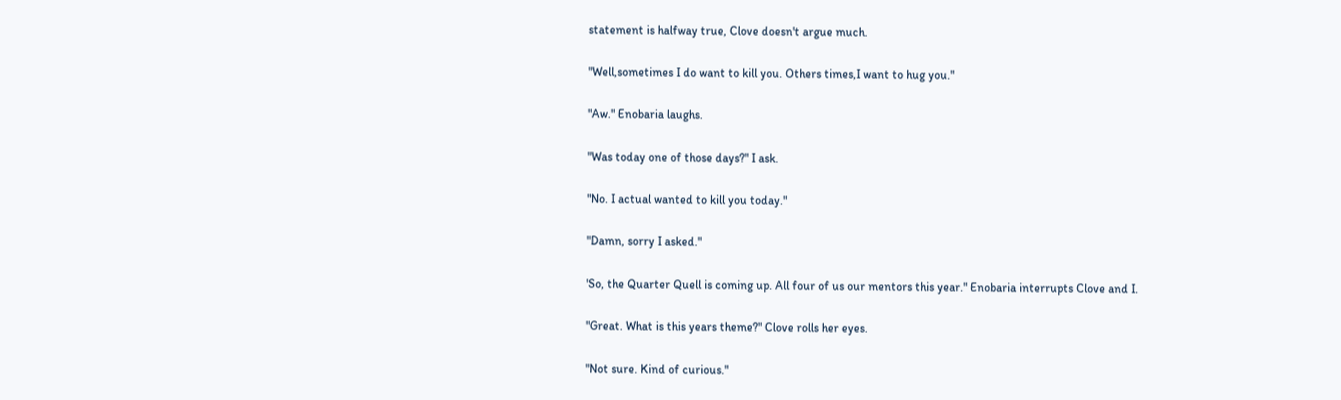statement is halfway true, Clove doesn't argue much.

"Well,sometimes I do want to kill you. Others times,I want to hug you."

"Aw." Enobaria laughs.

"Was today one of those days?" I ask.

"No. I actual wanted to kill you today."

"Damn, sorry I asked."

'So, the Quarter Quell is coming up. All four of us our mentors this year." Enobaria interrupts Clove and I.

"Great. What is this years theme?" Clove rolls her eyes.

"Not sure. Kind of curious."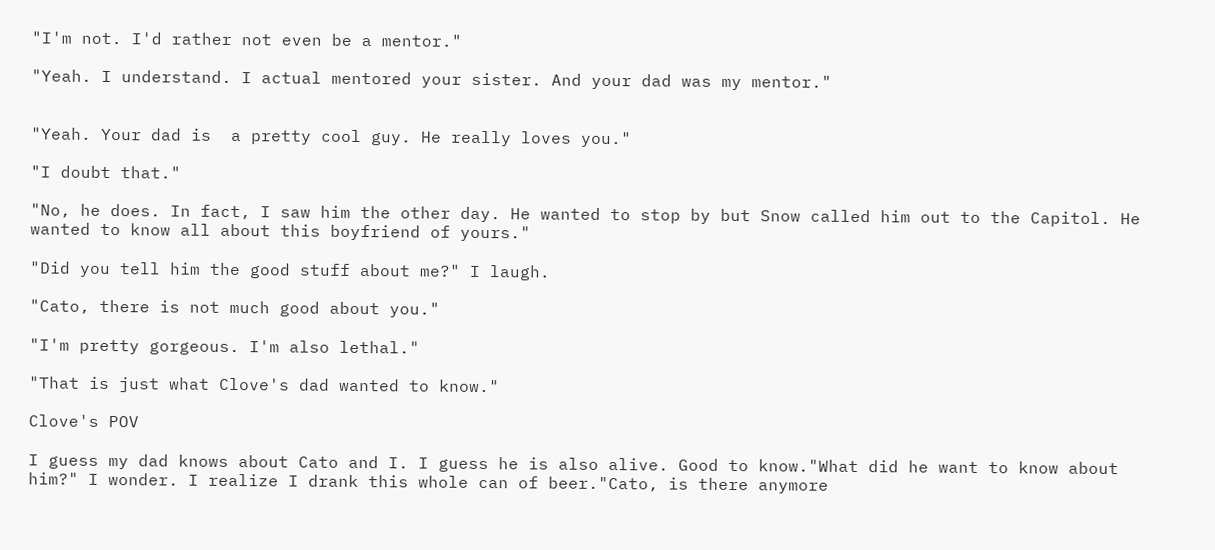"I'm not. I'd rather not even be a mentor."

"Yeah. I understand. I actual mentored your sister. And your dad was my mentor."


"Yeah. Your dad is  a pretty cool guy. He really loves you."

"I doubt that."

"No, he does. In fact, I saw him the other day. He wanted to stop by but Snow called him out to the Capitol. He wanted to know all about this boyfriend of yours."

"Did you tell him the good stuff about me?" I laugh.

"Cato, there is not much good about you."

"I'm pretty gorgeous. I'm also lethal."

"That is just what Clove's dad wanted to know."

Clove's POV

I guess my dad knows about Cato and I. I guess he is also alive. Good to know."What did he want to know about him?" I wonder. I realize I drank this whole can of beer."Cato, is there anymore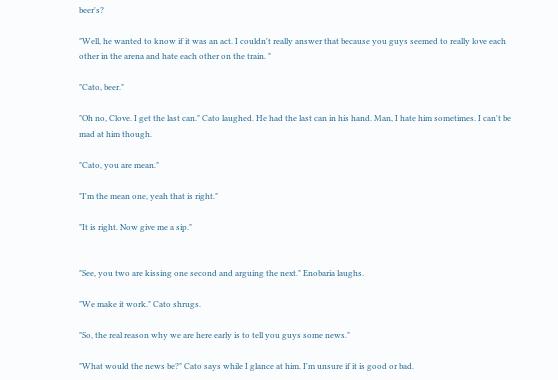beer's?

"Well, he wanted to know if it was an act. I couldn't really answer that because you guys seemed to really love each other in the arena and hate each other on the train. "

"Cato, beer."

"Oh no, Clove. I get the last can." Cato laughed. He had the last can in his hand. Man, I hate him sometimes. I can't be mad at him though.

"Cato, you are mean."

"I'm the mean one, yeah that is right."

"It is right. Now give me a sip."


"See, you two are kissing one second and arguing the next." Enobaria laughs.

"We make it work." Cato shrugs.

"So, the real reason why we are here early is to tell you guys some news."

"What would the news be?" Cato says while I glance at him. I'm unsure if it is good or bad.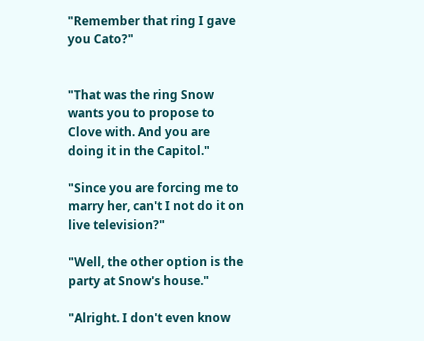"Remember that ring I gave you Cato?"


"That was the ring Snow wants you to propose to Clove with. And you are doing it in the Capitol."

"Since you are forcing me to marry her, can't I not do it on live television?"

"Well, the other option is the party at Snow's house."

"Alright. I don't even know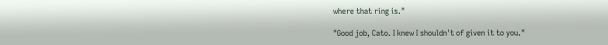where that ring is."

"Good job, Cato. I knew I shouldn't of given it to you."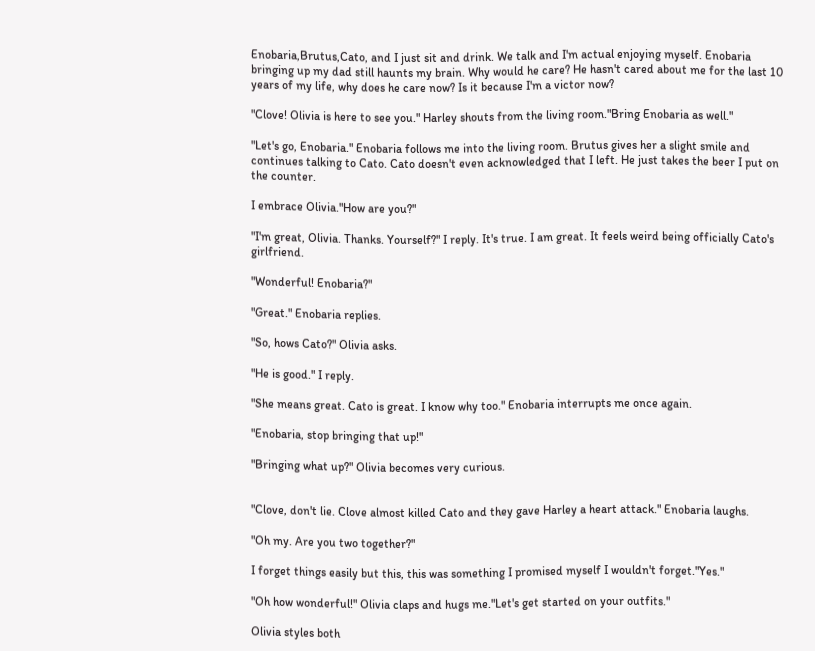Enobaria,Brutus,Cato, and I just sit and drink. We talk and I'm actual enjoying myself. Enobaria bringing up my dad still haunts my brain. Why would he care? He hasn't cared about me for the last 10 years of my life, why does he care now? Is it because I'm a victor now?

"Clove! Olivia is here to see you." Harley shouts from the living room."Bring Enobaria as well."

"Let's go, Enobaria." Enobaria follows me into the living room. Brutus gives her a slight smile and continues talking to Cato. Cato doesn't even acknowledged that I left. He just takes the beer I put on the counter.

I embrace Olivia."How are you?"

"I'm great, Olivia. Thanks. Yourself?" I reply. It's true. I am great. It feels weird being officially Cato's girlfriend.

"Wonderful! Enobaria?"

"Great." Enobaria replies.

"So, hows Cato?" Olivia asks.

"He is good." I reply.

"She means great. Cato is great. I know why too." Enobaria interrupts me once again.

"Enobaria, stop bringing that up!"

"Bringing what up?" Olivia becomes very curious.


"Clove, don't lie. Clove almost killed Cato and they gave Harley a heart attack." Enobaria laughs.

"Oh my. Are you two together?"

I forget things easily but this, this was something I promised myself I wouldn't forget."Yes."

"Oh how wonderful!" Olivia claps and hugs me."Let's get started on your outfits."

Olivia styles both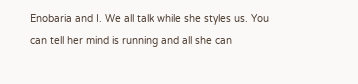Enobaria and I. We all talk while she styles us. You can tell her mind is running and all she can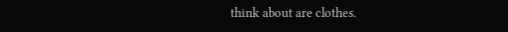think about are clothes.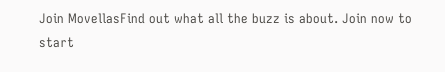Join MovellasFind out what all the buzz is about. Join now to start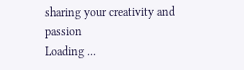sharing your creativity and passion
Loading ...